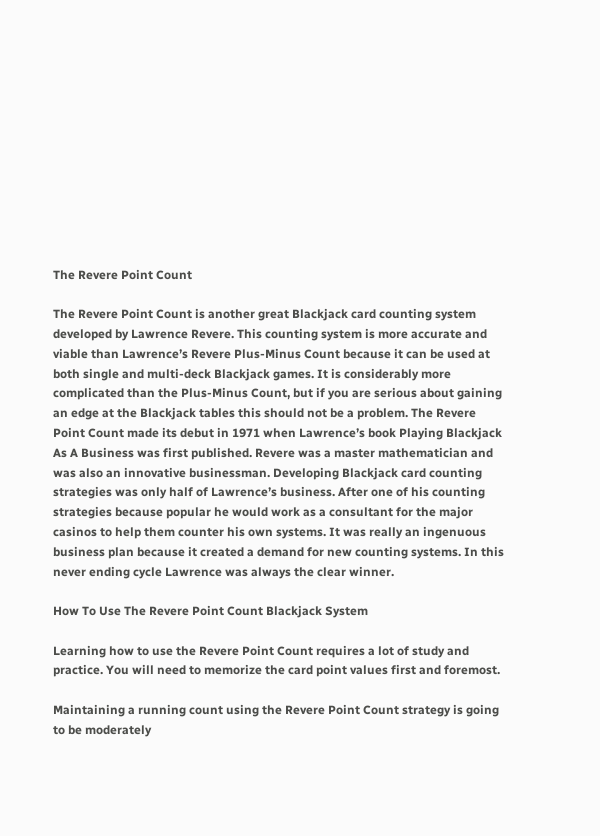The Revere Point Count

The Revere Point Count is another great Blackjack card counting system developed by Lawrence Revere. This counting system is more accurate and viable than Lawrence’s Revere Plus-Minus Count because it can be used at both single and multi-deck Blackjack games. It is considerably more complicated than the Plus-Minus Count, but if you are serious about gaining an edge at the Blackjack tables this should not be a problem. The Revere Point Count made its debut in 1971 when Lawrence’s book Playing Blackjack As A Business was first published. Revere was a master mathematician and was also an innovative businessman. Developing Blackjack card counting strategies was only half of Lawrence’s business. After one of his counting strategies because popular he would work as a consultant for the major casinos to help them counter his own systems. It was really an ingenuous business plan because it created a demand for new counting systems. In this never ending cycle Lawrence was always the clear winner.

How To Use The Revere Point Count Blackjack System

Learning how to use the Revere Point Count requires a lot of study and practice. You will need to memorize the card point values first and foremost.

Maintaining a running count using the Revere Point Count strategy is going to be moderately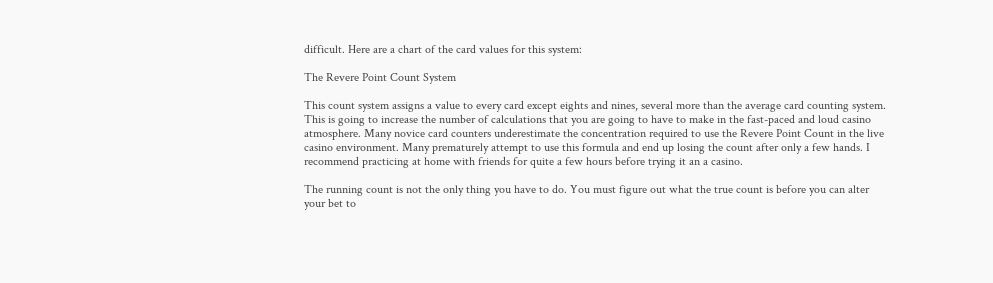difficult. Here are a chart of the card values for this system:

The Revere Point Count System

This count system assigns a value to every card except eights and nines, several more than the average card counting system. This is going to increase the number of calculations that you are going to have to make in the fast-paced and loud casino atmosphere. Many novice card counters underestimate the concentration required to use the Revere Point Count in the live casino environment. Many prematurely attempt to use this formula and end up losing the count after only a few hands. I recommend practicing at home with friends for quite a few hours before trying it an a casino.

The running count is not the only thing you have to do. You must figure out what the true count is before you can alter your bet to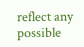reflect any possible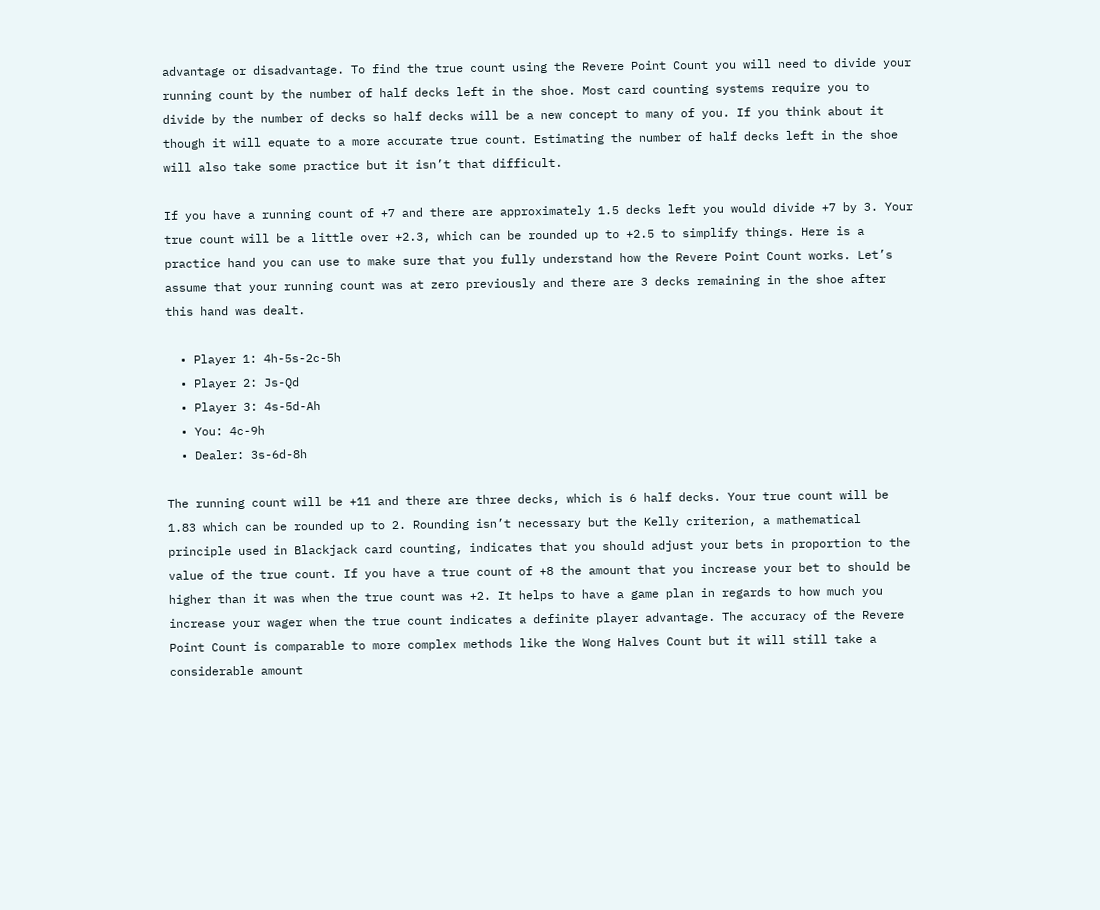advantage or disadvantage. To find the true count using the Revere Point Count you will need to divide your running count by the number of half decks left in the shoe. Most card counting systems require you to divide by the number of decks so half decks will be a new concept to many of you. If you think about it though it will equate to a more accurate true count. Estimating the number of half decks left in the shoe will also take some practice but it isn’t that difficult.

If you have a running count of +7 and there are approximately 1.5 decks left you would divide +7 by 3. Your true count will be a little over +2.3, which can be rounded up to +2.5 to simplify things. Here is a practice hand you can use to make sure that you fully understand how the Revere Point Count works. Let’s assume that your running count was at zero previously and there are 3 decks remaining in the shoe after this hand was dealt.

  • Player 1: 4h-5s-2c-5h
  • Player 2: Js-Qd
  • Player 3: 4s-5d-Ah
  • You: 4c-9h
  • Dealer: 3s-6d-8h

The running count will be +11 and there are three decks, which is 6 half decks. Your true count will be 1.83 which can be rounded up to 2. Rounding isn’t necessary but the Kelly criterion, a mathematical principle used in Blackjack card counting, indicates that you should adjust your bets in proportion to the value of the true count. If you have a true count of +8 the amount that you increase your bet to should be higher than it was when the true count was +2. It helps to have a game plan in regards to how much you increase your wager when the true count indicates a definite player advantage. The accuracy of the Revere Point Count is comparable to more complex methods like the Wong Halves Count but it will still take a considerable amount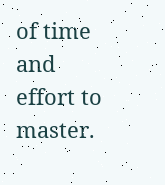of time and effort to master.